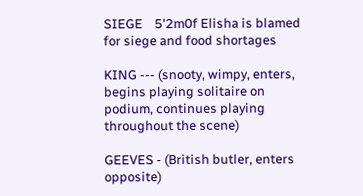SIEGE    5'2m0f Elisha is blamed for siege and food shortages

KING --- (snooty, wimpy, enters, begins playing solitaire on
podium, continues playing throughout the scene)

GEEVES - (British butler, enters opposite)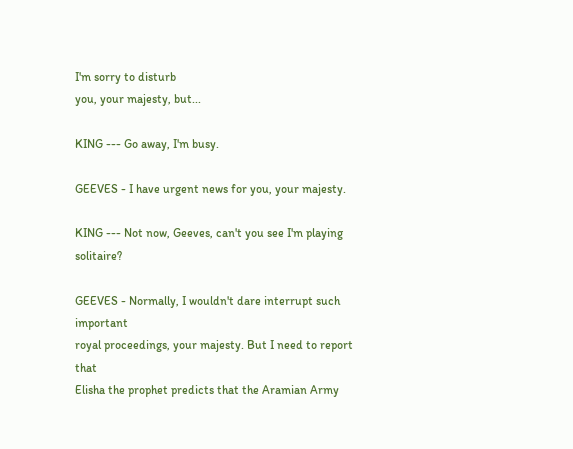I'm sorry to disturb
you, your majesty, but...

KING --- Go away, I'm busy.

GEEVES - I have urgent news for you, your majesty.

KING --- Not now, Geeves, can't you see I'm playing solitaire?

GEEVES - Normally, I wouldn't dare interrupt such important
royal proceedings, your majesty. But I need to report that
Elisha the prophet predicts that the Aramian Army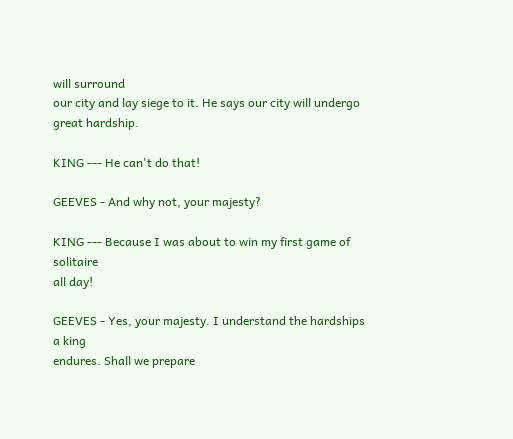will surround
our city and lay siege to it. He says our city will undergo
great hardship.

KING --- He can't do that!

GEEVES - And why not, your majesty?

KING --- Because I was about to win my first game of solitaire
all day!

GEEVES - Yes, your majesty. I understand the hardships a king
endures. Shall we prepare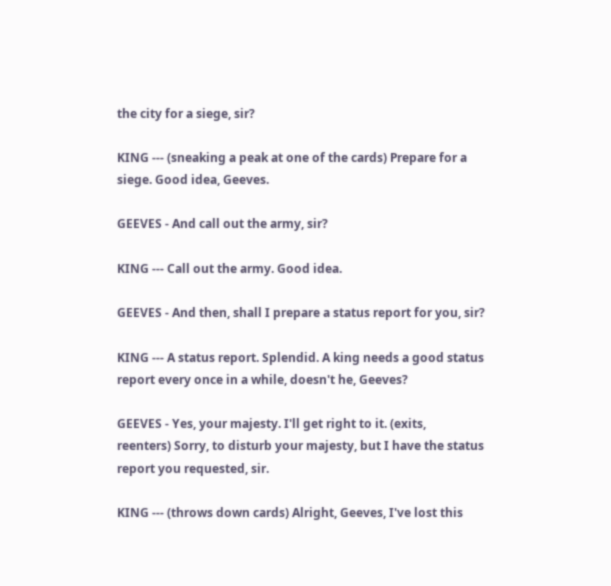the city for a siege, sir?

KING --- (sneaking a peak at one of the cards) Prepare for a
siege. Good idea, Geeves.

GEEVES - And call out the army, sir?

KING --- Call out the army. Good idea.

GEEVES - And then, shall I prepare a status report for you, sir?

KING --- A status report. Splendid. A king needs a good status
report every once in a while, doesn't he, Geeves?

GEEVES - Yes, your majesty. I'll get right to it. (exits,
reenters) Sorry, to disturb your majesty, but I have the status
report you requested, sir.

KING --- (throws down cards) Alright, Geeves, I've lost this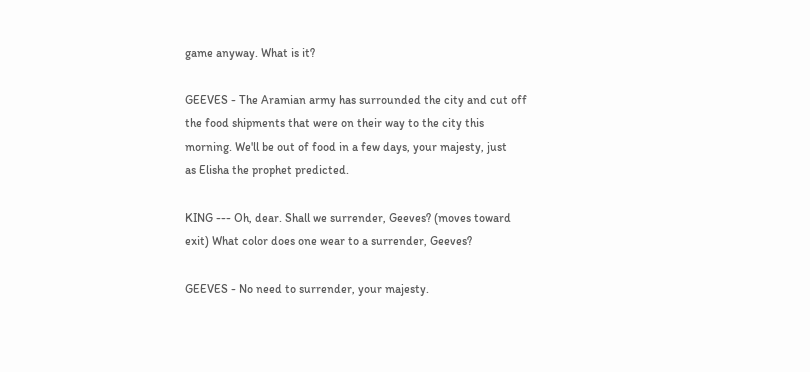game anyway. What is it?

GEEVES - The Aramian army has surrounded the city and cut off
the food shipments that were on their way to the city this
morning. We'll be out of food in a few days, your majesty, just
as Elisha the prophet predicted.

KING --- Oh, dear. Shall we surrender, Geeves? (moves toward
exit) What color does one wear to a surrender, Geeves?

GEEVES - No need to surrender, your majesty.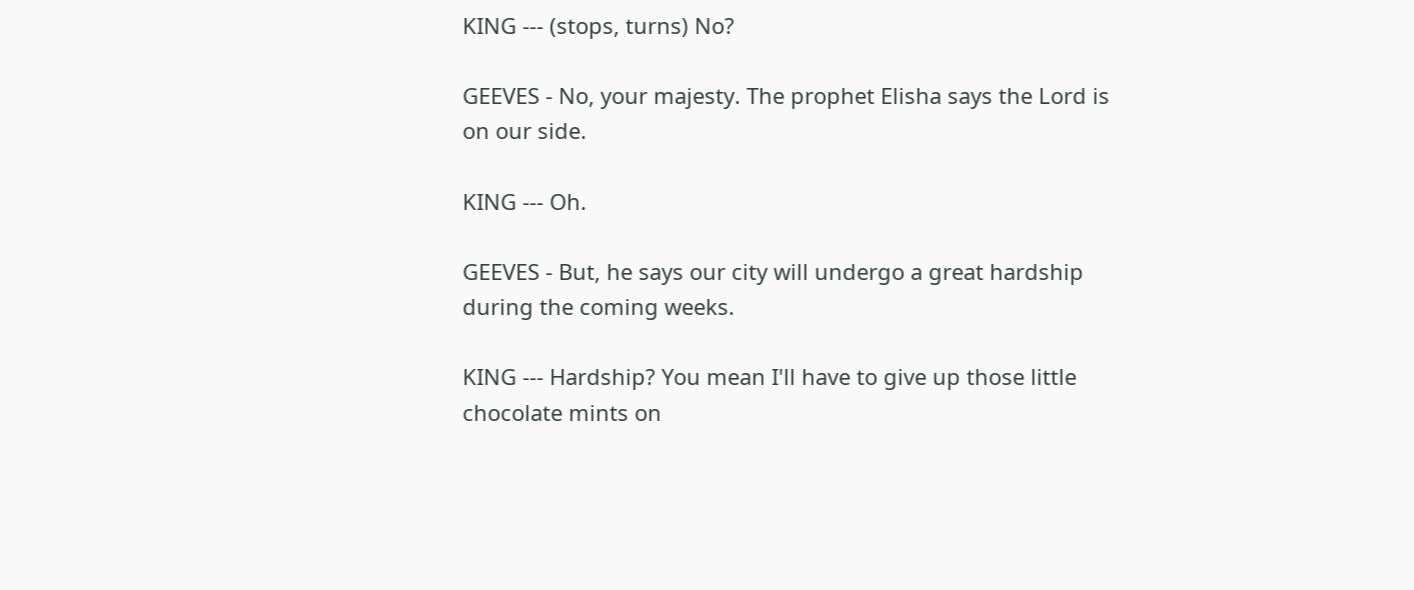KING --- (stops, turns) No?

GEEVES - No, your majesty. The prophet Elisha says the Lord is
on our side.

KING --- Oh.

GEEVES - But, he says our city will undergo a great hardship
during the coming weeks.

KING --- Hardship? You mean I'll have to give up those little
chocolate mints on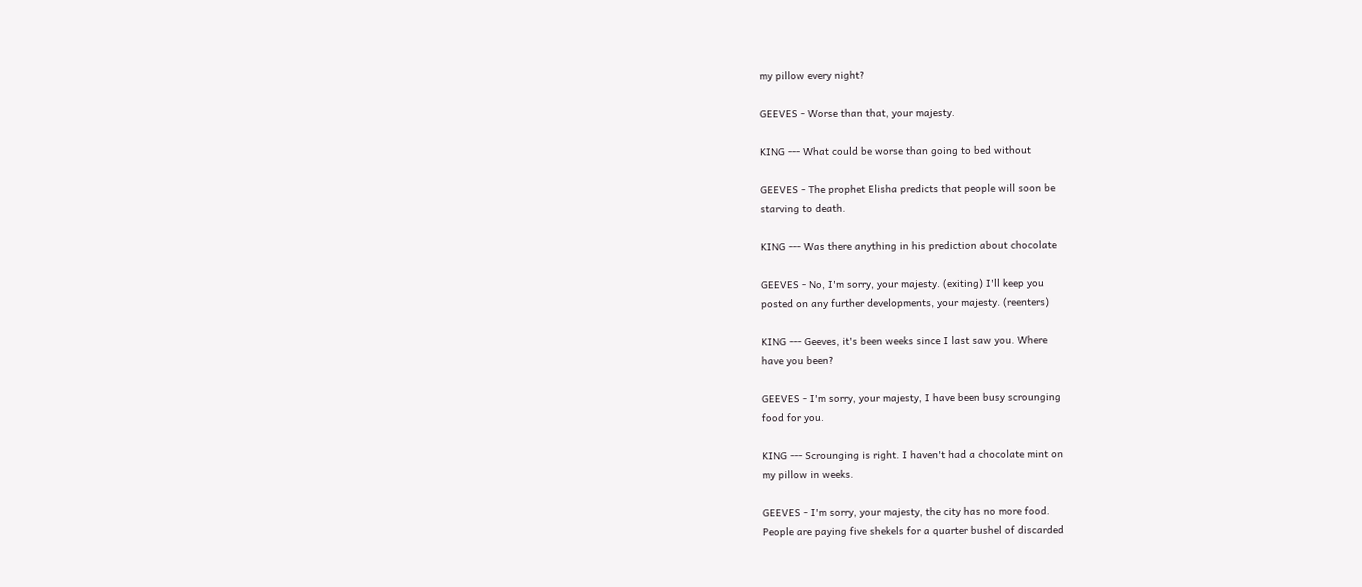my pillow every night?

GEEVES - Worse than that, your majesty.

KING --- What could be worse than going to bed without

GEEVES - The prophet Elisha predicts that people will soon be
starving to death.

KING --- Was there anything in his prediction about chocolate

GEEVES - No, I'm sorry, your majesty. (exiting) I'll keep you
posted on any further developments, your majesty. (reenters)

KING --- Geeves, it's been weeks since I last saw you. Where
have you been?

GEEVES - I'm sorry, your majesty, I have been busy scrounging
food for you.

KING --- Scrounging is right. I haven't had a chocolate mint on
my pillow in weeks.

GEEVES - I'm sorry, your majesty, the city has no more food.
People are paying five shekels for a quarter bushel of discarded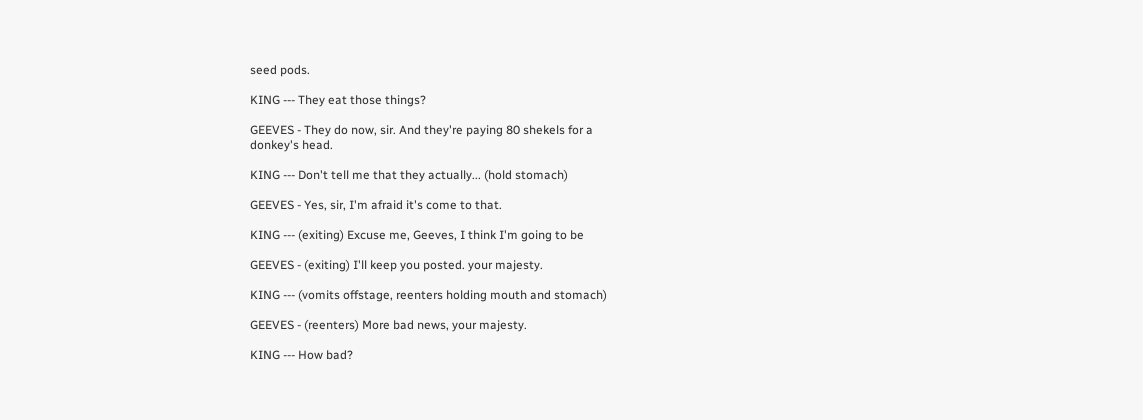seed pods.

KING --- They eat those things?

GEEVES - They do now, sir. And they're paying 80 shekels for a
donkey's head.

KING --- Don't tell me that they actually... (hold stomach)

GEEVES - Yes, sir, I'm afraid it's come to that.

KING --- (exiting) Excuse me, Geeves, I think I'm going to be

GEEVES - (exiting) I'll keep you posted. your majesty.

KING --- (vomits offstage, reenters holding mouth and stomach)

GEEVES - (reenters) More bad news, your majesty.

KING --- How bad?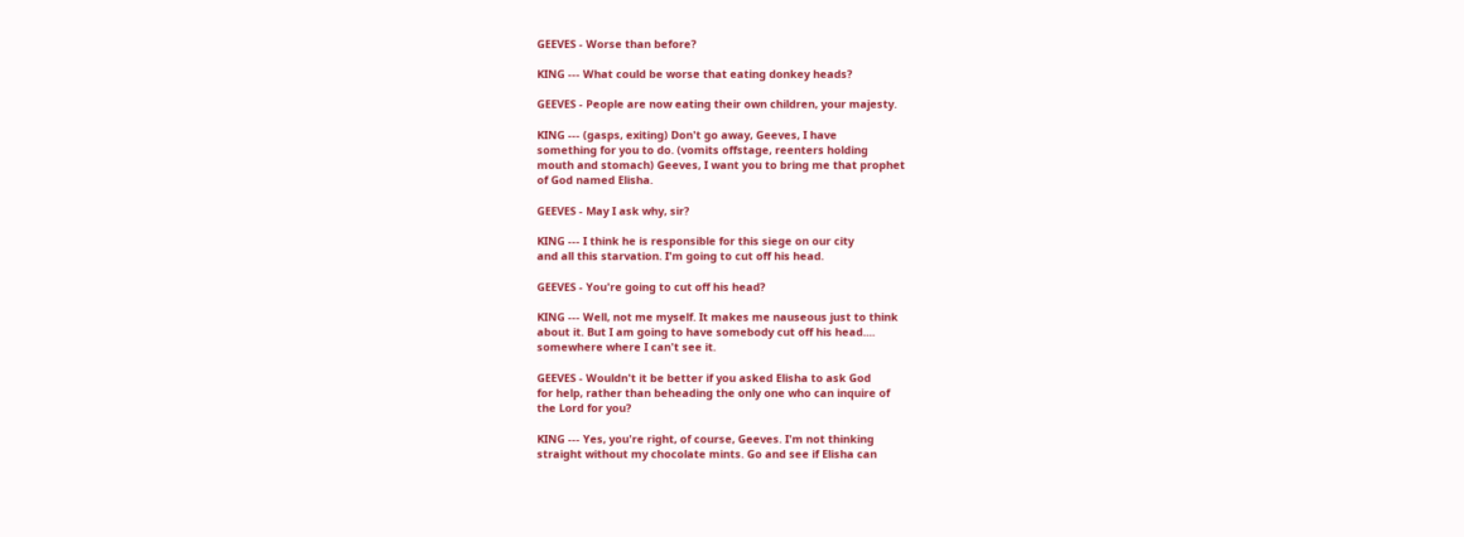GEEVES - Worse than before?

KING --- What could be worse that eating donkey heads?

GEEVES - People are now eating their own children, your majesty.

KING --- (gasps, exiting) Don't go away, Geeves, I have
something for you to do. (vomits offstage, reenters holding
mouth and stomach) Geeves, I want you to bring me that prophet
of God named Elisha.

GEEVES - May I ask why, sir?

KING --- I think he is responsible for this siege on our city
and all this starvation. I'm going to cut off his head.

GEEVES - You're going to cut off his head?

KING --- Well, not me myself. It makes me nauseous just to think
about it. But I am going to have somebody cut off his head....
somewhere where I can't see it.

GEEVES - Wouldn't it be better if you asked Elisha to ask God
for help, rather than beheading the only one who can inquire of
the Lord for you?

KING --- Yes, you're right, of course, Geeves. I'm not thinking
straight without my chocolate mints. Go and see if Elisha can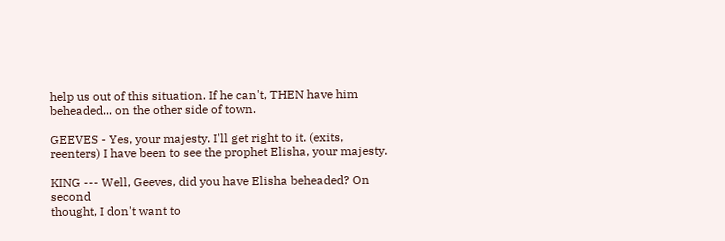help us out of this situation. If he can't, THEN have him
beheaded... on the other side of town.

GEEVES - Yes, your majesty. I'll get right to it. (exits,
reenters) I have been to see the prophet Elisha, your majesty.

KING --- Well, Geeves, did you have Elisha beheaded? On second
thought, I don't want to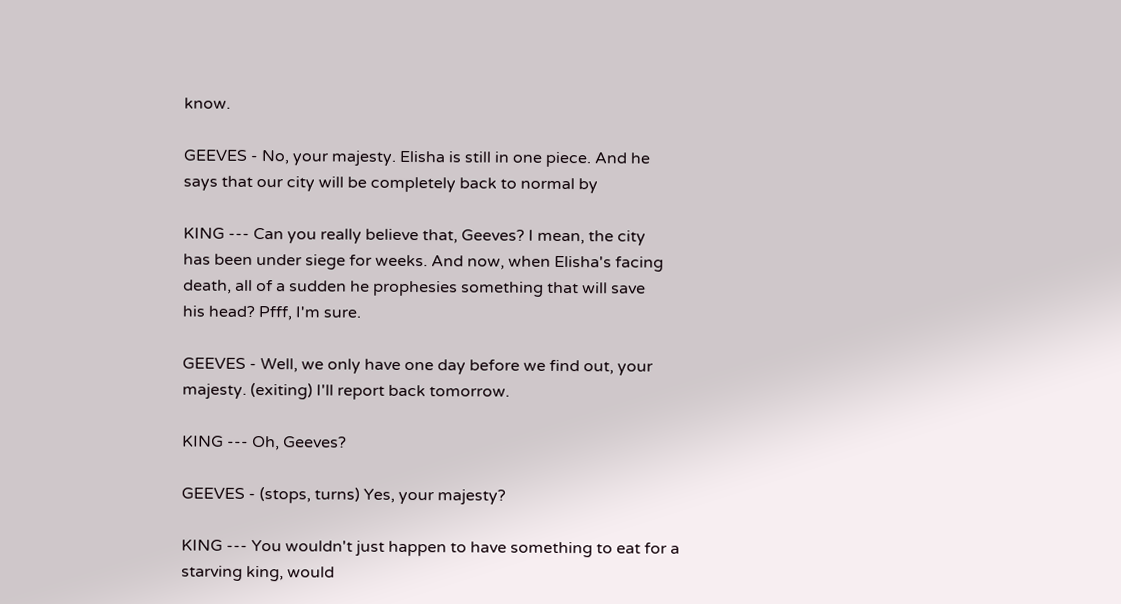know.

GEEVES - No, your majesty. Elisha is still in one piece. And he
says that our city will be completely back to normal by

KING --- Can you really believe that, Geeves? I mean, the city
has been under siege for weeks. And now, when Elisha's facing
death, all of a sudden he prophesies something that will save
his head? Pfff, I'm sure.

GEEVES - Well, we only have one day before we find out, your
majesty. (exiting) I'll report back tomorrow.

KING --- Oh, Geeves?

GEEVES - (stops, turns) Yes, your majesty?

KING --- You wouldn't just happen to have something to eat for a
starving king, would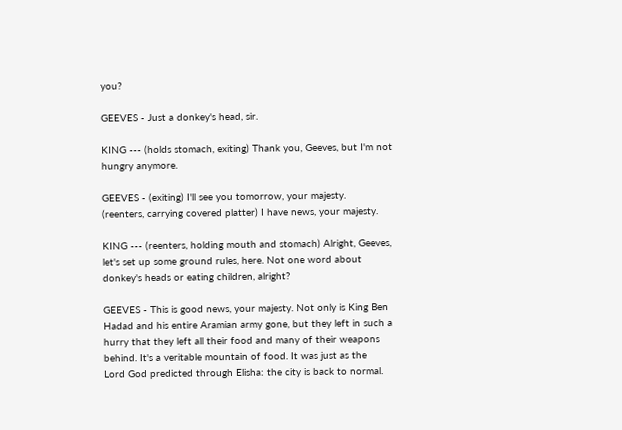you?

GEEVES - Just a donkey's head, sir.

KING --- (holds stomach, exiting) Thank you, Geeves, but I'm not
hungry anymore.

GEEVES - (exiting) I'll see you tomorrow, your majesty.
(reenters, carrying covered platter) I have news, your majesty.

KING --- (reenters, holding mouth and stomach) Alright, Geeves,
let's set up some ground rules, here. Not one word about
donkey's heads or eating children, alright?

GEEVES - This is good news, your majesty. Not only is King Ben
Hadad and his entire Aramian army gone, but they left in such a
hurry that they left all their food and many of their weapons
behind. It's a veritable mountain of food. It was just as the
Lord God predicted through Elisha: the city is back to normal.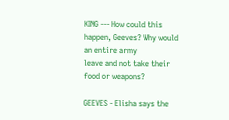KING --- How could this happen, Geeves? Why would an entire army
leave and not take their food or weapons?

GEEVES - Elisha says the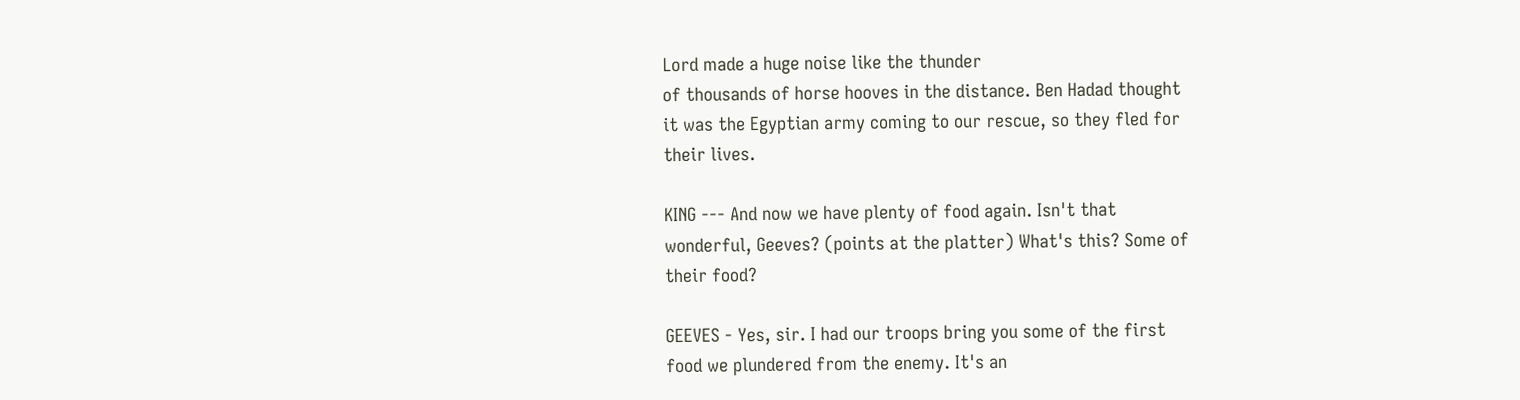Lord made a huge noise like the thunder
of thousands of horse hooves in the distance. Ben Hadad thought
it was the Egyptian army coming to our rescue, so they fled for
their lives.

KING --- And now we have plenty of food again. Isn't that
wonderful, Geeves? (points at the platter) What's this? Some of
their food?

GEEVES - Yes, sir. I had our troops bring you some of the first
food we plundered from the enemy. It's an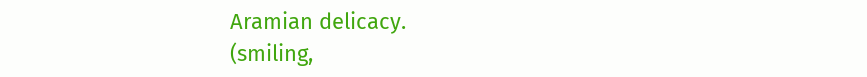Aramian delicacy.
(smiling,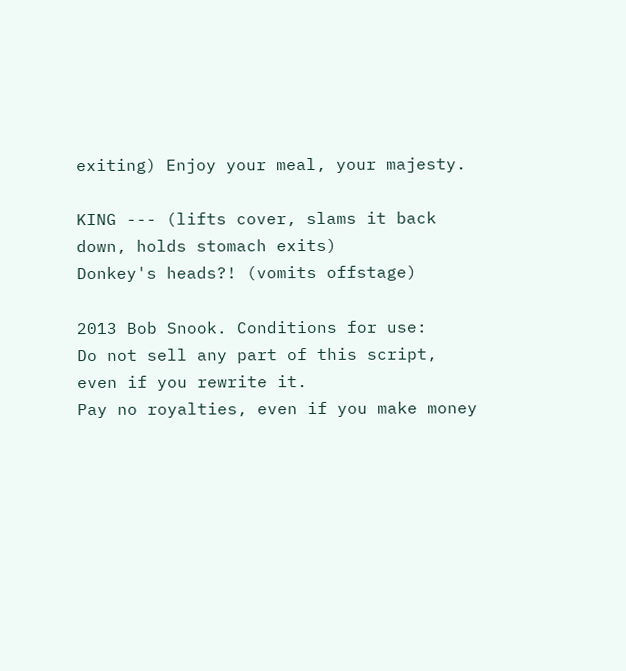exiting) Enjoy your meal, your majesty.

KING --- (lifts cover, slams it back down, holds stomach exits)
Donkey's heads?! (vomits offstage)

2013 Bob Snook. Conditions for use:
Do not sell any part of this script, even if you rewrite it.
Pay no royalties, even if you make money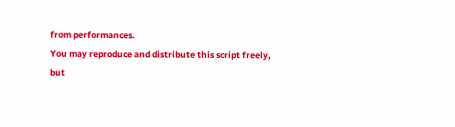from performances.
You may reproduce and distribute this script freely,
but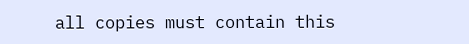all copies must contain this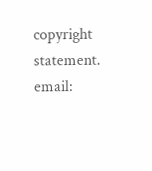copyright statement.  email: